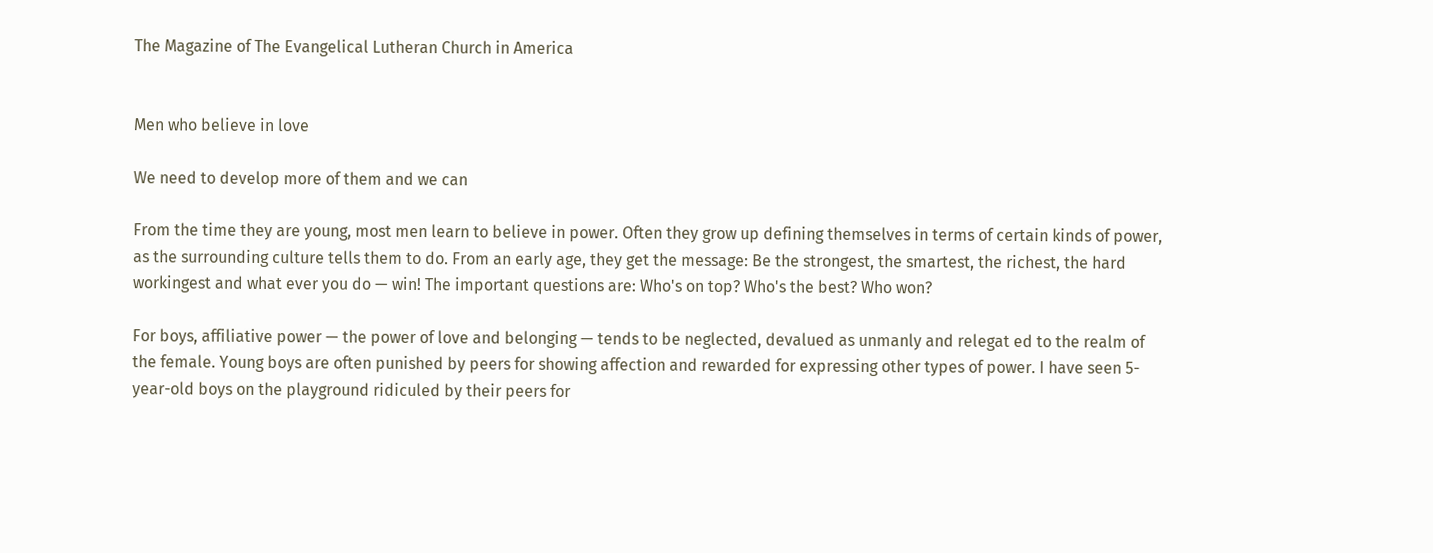The Magazine of The Evangelical Lutheran Church in America


Men who believe in love

We need to develop more of them and we can

From the time they are young, most men learn to believe in power. Often they grow up defining themselves in terms of certain kinds of power, as the surrounding culture tells them to do. From an early age, they get the message: Be the strongest, the smartest, the richest, the hard workingest and what ever you do — win! The important questions are: Who's on top? Who's the best? Who won?

For boys, affiliative power — the power of love and belonging — tends to be neglected, devalued as unmanly and relegat ed to the realm of the female. Young boys are often punished by peers for showing affection and rewarded for expressing other types of power. I have seen 5-year-old boys on the playground ridiculed by their peers for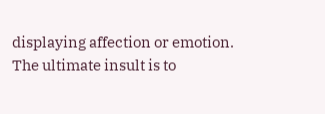displaying affection or emotion. The ultimate insult is to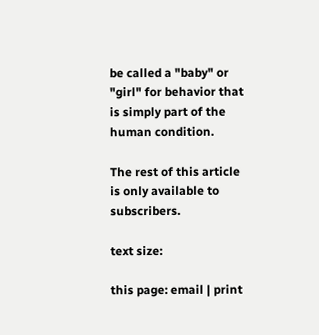be called a "baby" or "girl" for behavior that is simply part of the human condition.

The rest of this article is only available to subscribers.

text size:

this page: email | print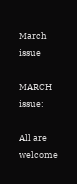March issue

MARCH issue:

All are welcome